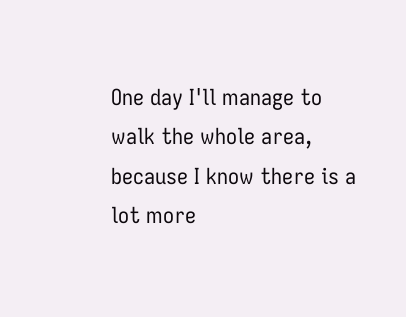One day I'll manage to walk the whole area, because I know there is a lot more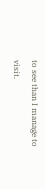to see than I manage to visit.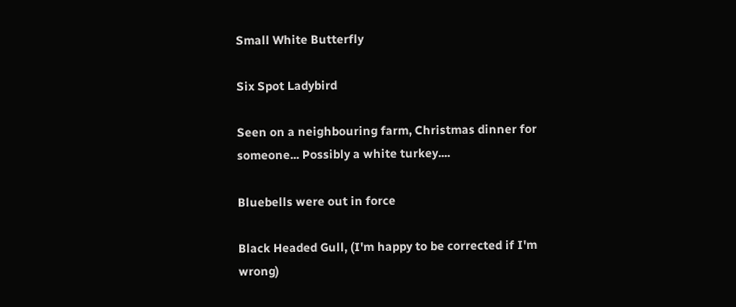Small White Butterfly

Six Spot Ladybird

Seen on a neighbouring farm, Christmas dinner for someone... Possibly a white turkey....

Bluebells were out in force

Black Headed Gull, (I'm happy to be corrected if I'm wrong)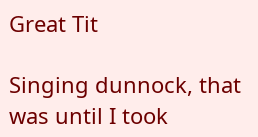Great Tit

Singing dunnock, that was until I took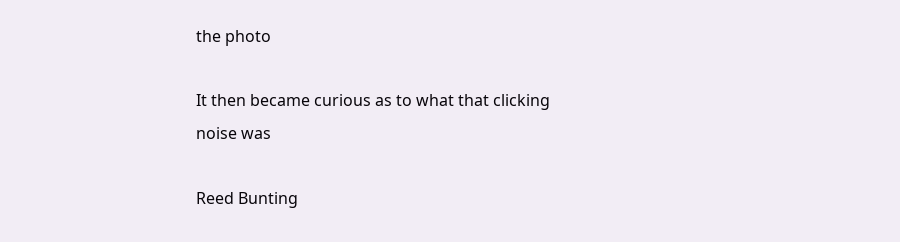the photo

It then became curious as to what that clicking noise was

Reed Bunting